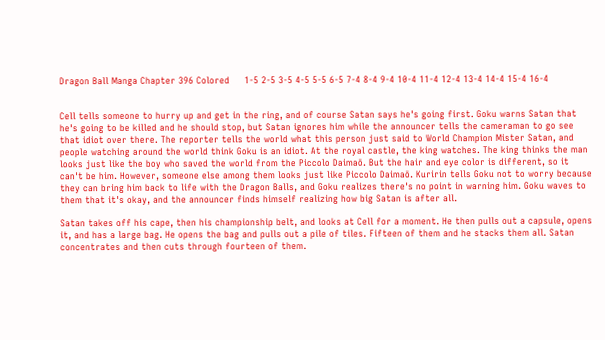Dragon Ball Manga Chapter 396 Colored     1-5 2-5 3-5 4-5 5-5 6-5 7-4 8-4 9-4 10-4 11-4 12-4 13-4 14-4 15-4 16-4


Cell tells someone to hurry up and get in the ring, and of course Satan says he's going first. Goku warns Satan that he's going to be killed and he should stop, but Satan ignores him while the announcer tells the cameraman to go see that idiot over there. The reporter tells the world what this person just said to World Champion Mister Satan, and people watching around the world think Goku is an idiot. At the royal castle, the king watches. The king thinks the man looks just like the boy who saved the world from the Piccolo Daimaō. But the hair and eye color is different, so it can't be him. However, someone else among them looks just like Piccolo Daimaō. Kuririn tells Goku not to worry because they can bring him back to life with the Dragon Balls, and Goku realizes there's no point in warning him. Goku waves to them that it's okay, and the announcer finds himself realizing how big Satan is after all.

Satan takes off his cape, then his championship belt, and looks at Cell for a moment. He then pulls out a capsule, opens it, and has a large bag. He opens the bag and pulls out a pile of tiles. Fifteen of them and he stacks them all. Satan concentrates and then cuts through fourteen of them.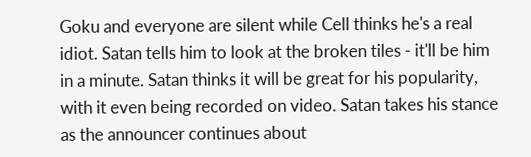Goku and everyone are silent while Cell thinks he's a real idiot. Satan tells him to look at the broken tiles - it'll be him in a minute. Satan thinks it will be great for his popularity, with it even being recorded on video. Satan takes his stance as the announcer continues about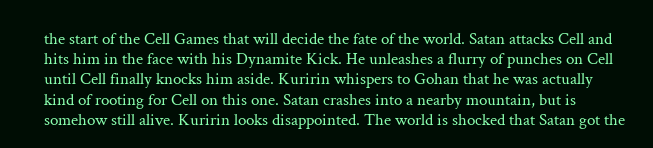the start of the Cell Games that will decide the fate of the world. Satan attacks Cell and hits him in the face with his Dynamite Kick. He unleashes a flurry of punches on Cell until Cell finally knocks him aside. Kuririn whispers to Gohan that he was actually kind of rooting for Cell on this one. Satan crashes into a nearby mountain, but is somehow still alive. Kuririn looks disappointed. The world is shocked that Satan got the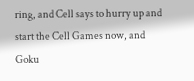ring, and Cell says to hurry up and start the Cell Games now, and Goku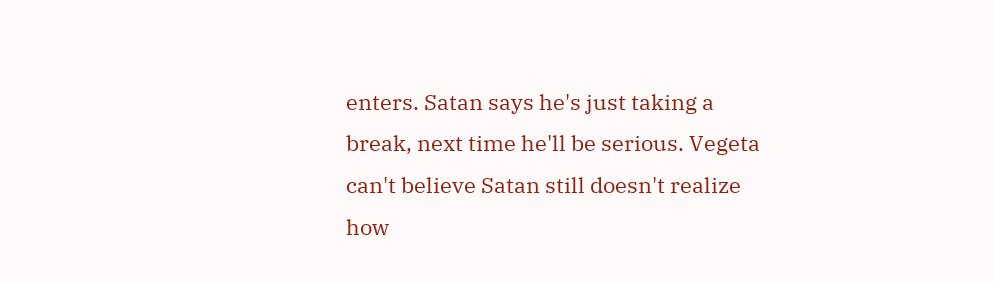enters. Satan says he's just taking a break, next time he'll be serious. Vegeta can't believe Satan still doesn't realize how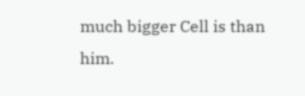much bigger Cell is than him.